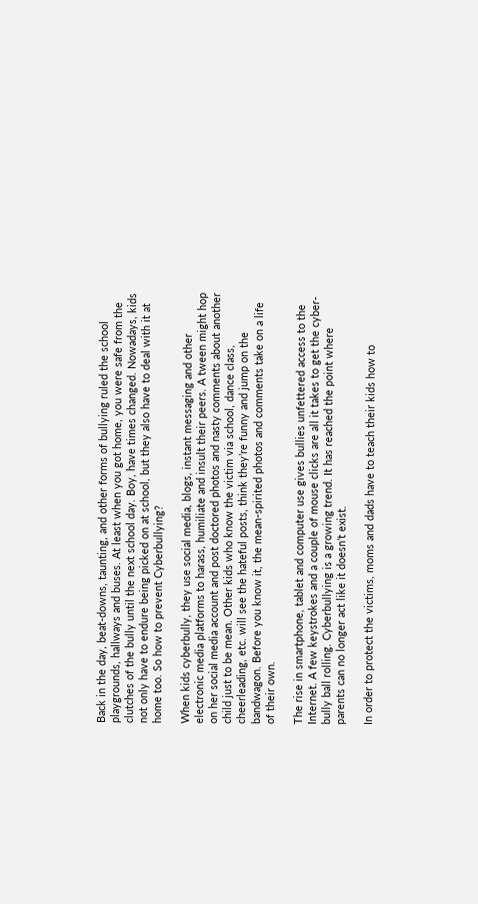Back in the day, beat-downs, taunting, and other forms of bullying ruled the school playgrounds, hallways and buses. At least when you got home, you were safe from the clutches of the bully until the next school day. Boy, have times changed. Nowadays, kids not only have to endure being picked on at school, but they also have to deal with it at home too. So how to prevent Cyberbullying?

When kids cyberbully, they use social media, blogs, instant messaging and other electronic media platforms to harass, humiliate and insult their peers. A tween might hop on her social media account and post doctored photos and nasty comments about another child just to be mean. Other kids who know the victim via school, dance class, cheerleading, etc. will see the hateful posts, think they’re funny and jump on the bandwagon. Before you know it, the mean-spirited photos and comments take on a life of their own.

The rise in smartphone, tablet and computer use gives bullies unfettered access to the Internet. A few keystrokes and a couple of mouse clicks are all it takes to get the cyber-bully ball rolling. Cyberbullying is a growing trend. It has reached the point where parents can no longer act like it doesn’t exist.

In order to protect the victims, moms and dads have to teach their kids how to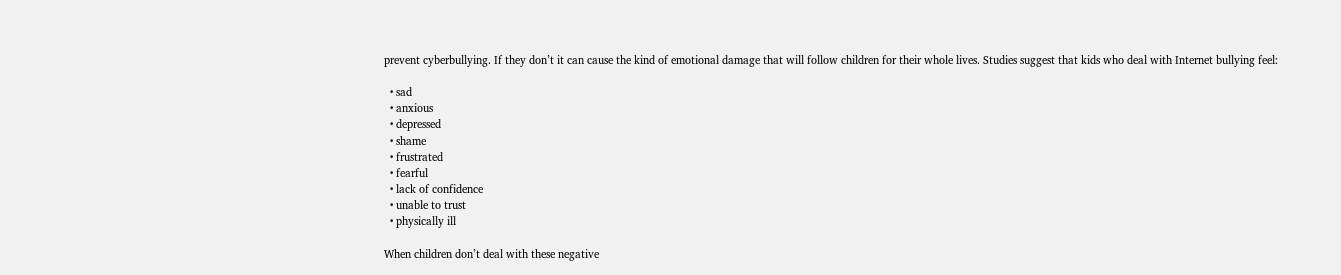prevent cyberbullying. If they don’t it can cause the kind of emotional damage that will follow children for their whole lives. Studies suggest that kids who deal with Internet bullying feel:

  • sad
  • anxious
  • depressed
  • shame
  • frustrated
  • fearful
  • lack of confidence
  • unable to trust
  • physically ill

When children don’t deal with these negative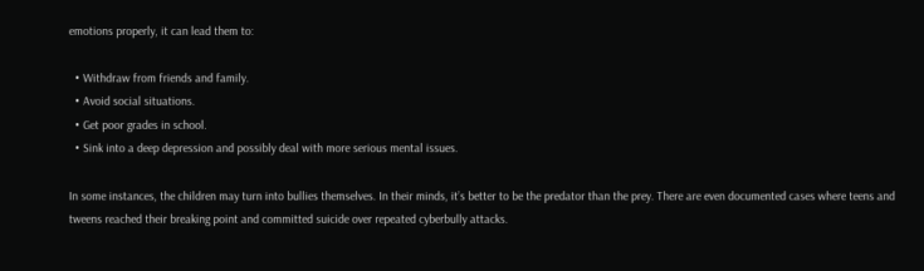emotions properly, it can lead them to:

  • Withdraw from friends and family.
  • Avoid social situations.
  • Get poor grades in school.
  • Sink into a deep depression and possibly deal with more serious mental issues.

In some instances, the children may turn into bullies themselves. In their minds, it’s better to be the predator than the prey. There are even documented cases where teens and tweens reached their breaking point and committed suicide over repeated cyberbully attacks.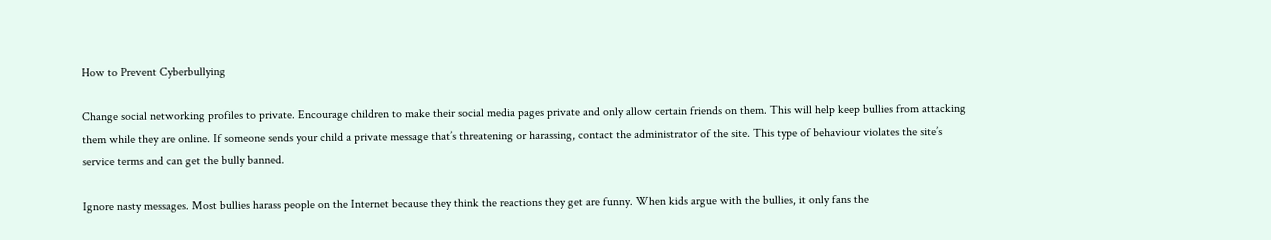How to Prevent Cyberbullying

Change social networking profiles to private. Encourage children to make their social media pages private and only allow certain friends on them. This will help keep bullies from attacking them while they are online. If someone sends your child a private message that’s threatening or harassing, contact the administrator of the site. This type of behaviour violates the site’s service terms and can get the bully banned.

Ignore nasty messages. Most bullies harass people on the Internet because they think the reactions they get are funny. When kids argue with the bullies, it only fans the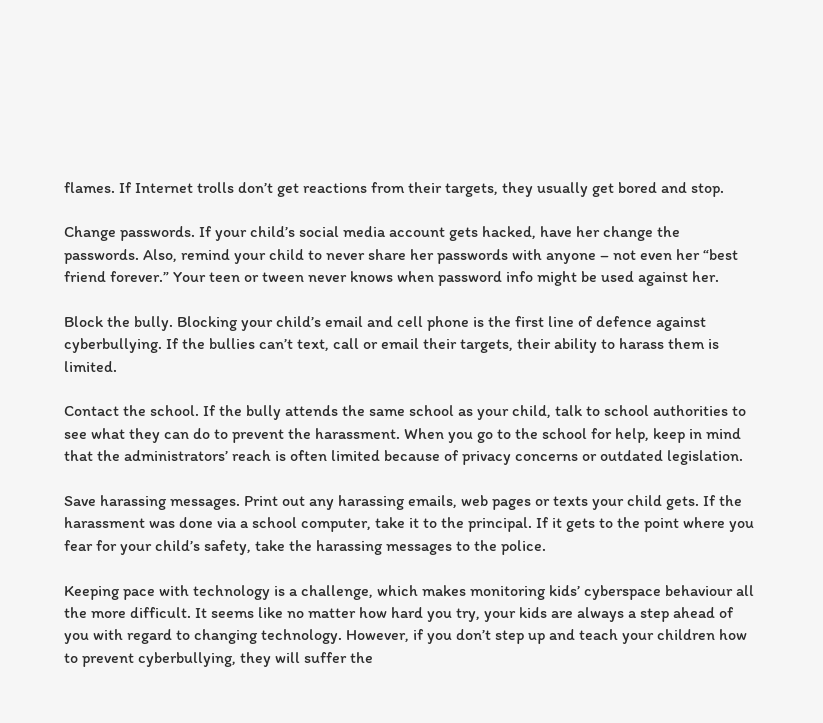flames. If Internet trolls don’t get reactions from their targets, they usually get bored and stop.

Change passwords. If your child’s social media account gets hacked, have her change the passwords. Also, remind your child to never share her passwords with anyone – not even her “best friend forever.” Your teen or tween never knows when password info might be used against her.

Block the bully. Blocking your child’s email and cell phone is the first line of defence against cyberbullying. If the bullies can’t text, call or email their targets, their ability to harass them is limited.

Contact the school. If the bully attends the same school as your child, talk to school authorities to see what they can do to prevent the harassment. When you go to the school for help, keep in mind that the administrators’ reach is often limited because of privacy concerns or outdated legislation.

Save harassing messages. Print out any harassing emails, web pages or texts your child gets. If the harassment was done via a school computer, take it to the principal. If it gets to the point where you fear for your child’s safety, take the harassing messages to the police.

Keeping pace with technology is a challenge, which makes monitoring kids’ cyberspace behaviour all the more difficult. It seems like no matter how hard you try, your kids are always a step ahead of you with regard to changing technology. However, if you don’t step up and teach your children how to prevent cyberbullying, they will suffer the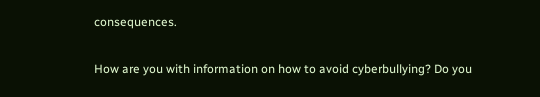consequences.

How are you with information on how to avoid cyberbullying? Do you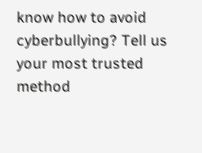know how to avoid cyberbullying? Tell us your most trusted method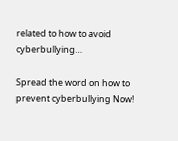related to how to avoid cyberbullying…

Spread the word on how to prevent cyberbullying Now!